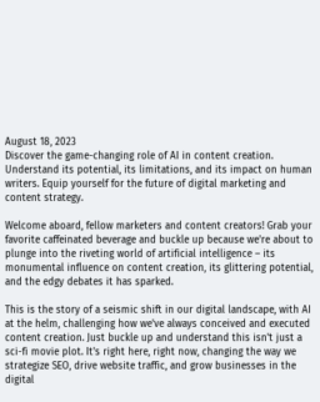August 18, 2023
Discover the game-changing role of AI in content creation. Understand its potential, its limitations, and its impact on human writers. Equip yourself for the future of digital marketing and content strategy.

Welcome aboard, fellow marketers and content creators! Grab your favorite caffeinated beverage and buckle up because we're about to plunge into the riveting world of artificial intelligence – its monumental influence on content creation, its glittering potential, and the edgy debates it has sparked.

This is the story of a seismic shift in our digital landscape, with AI at the helm, challenging how we've always conceived and executed content creation. Just buckle up and understand this isn't just a sci-fi movie plot. It's right here, right now, changing the way we strategize SEO, drive website traffic, and grow businesses in the digital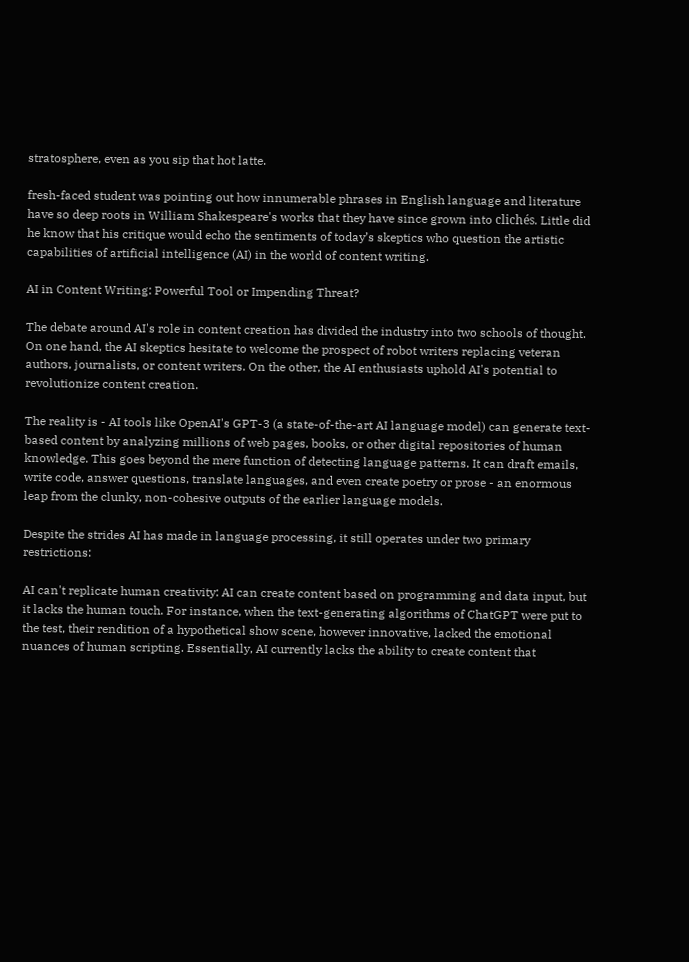stratosphere, even as you sip that hot latte.

fresh-faced student was pointing out how innumerable phrases in English language and literature have so deep roots in William Shakespeare's works that they have since grown into clichés. Little did he know that his critique would echo the sentiments of today’s skeptics who question the artistic capabilities of artificial intelligence (AI) in the world of content writing.

AI in Content Writing: Powerful Tool or Impending Threat?

The debate around AI's role in content creation has divided the industry into two schools of thought. On one hand, the AI skeptics hesitate to welcome the prospect of robot writers replacing veteran authors, journalists, or content writers. On the other, the AI enthusiasts uphold AI's potential to revolutionize content creation.

The reality is - AI tools like OpenAI's GPT-3 (a state-of-the-art AI language model) can generate text-based content by analyzing millions of web pages, books, or other digital repositories of human knowledge. This goes beyond the mere function of detecting language patterns. It can draft emails, write code, answer questions, translate languages, and even create poetry or prose - an enormous leap from the clunky, non-cohesive outputs of the earlier language models.

Despite the strides AI has made in language processing, it still operates under two primary restrictions:

AI can't replicate human creativity: AI can create content based on programming and data input, but it lacks the human touch. For instance, when the text-generating algorithms of ChatGPT were put to the test, their rendition of a hypothetical show scene, however innovative, lacked the emotional nuances of human scripting. Essentially, AI currently lacks the ability to create content that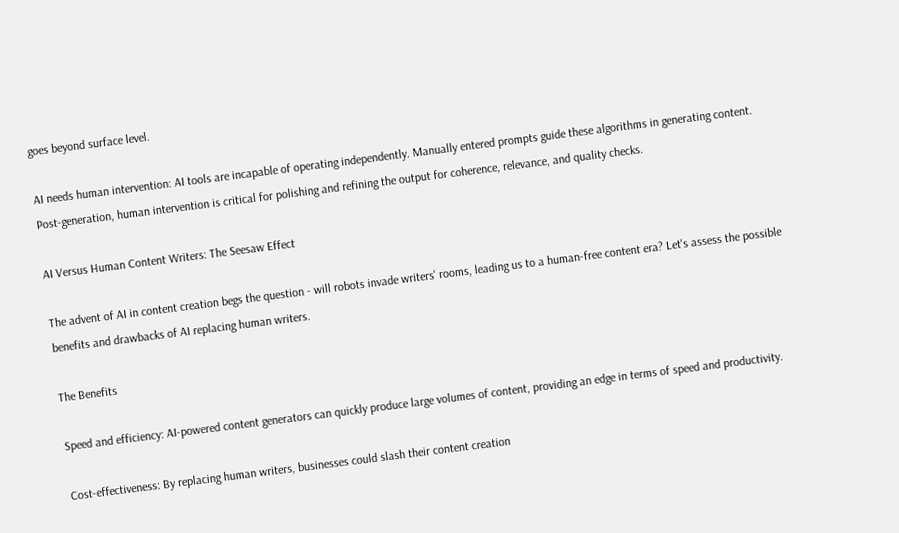goes beyond surface level.

AI needs human intervention: AI tools are incapable of operating independently. Manually entered prompts guide these algorithms in generating content. Post-generation, human intervention is critical for polishing and refining the output for coherence, relevance, and quality checks.

AI Versus Human Content Writers: The Seesaw Effect

The advent of AI in content creation begs the question - will robots invade writers' rooms, leading us to a human-free content era? Let's assess the possible benefits and drawbacks of AI replacing human writers.

The Benefits

Speed and efficiency: AI-powered content generators can quickly produce large volumes of content, providing an edge in terms of speed and productivity.

Cost-effectiveness: By replacing human writers, businesses could slash their content creation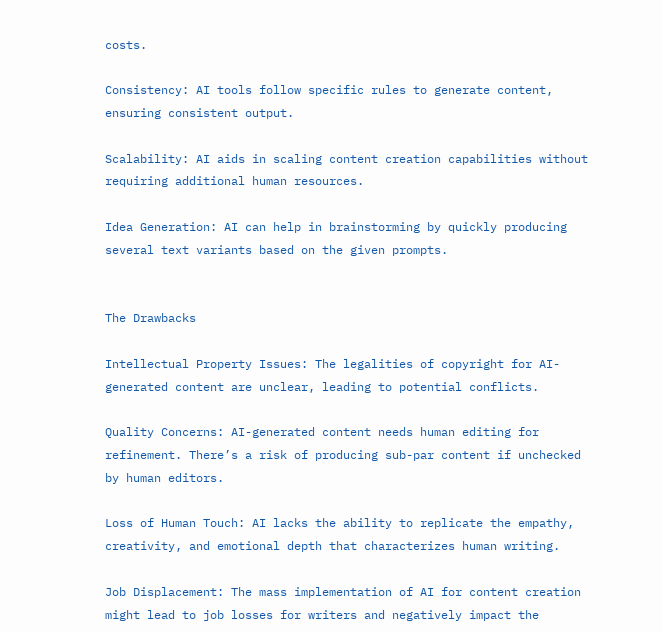costs.

Consistency: AI tools follow specific rules to generate content, ensuring consistent output.

Scalability: AI aids in scaling content creation capabilities without requiring additional human resources.

Idea Generation: AI can help in brainstorming by quickly producing several text variants based on the given prompts.


The Drawbacks

Intellectual Property Issues: The legalities of copyright for AI-generated content are unclear, leading to potential conflicts.

Quality Concerns: AI-generated content needs human editing for refinement. There’s a risk of producing sub-par content if unchecked by human editors.

Loss of Human Touch: AI lacks the ability to replicate the empathy, creativity, and emotional depth that characterizes human writing.

Job Displacement: The mass implementation of AI for content creation might lead to job losses for writers and negatively impact the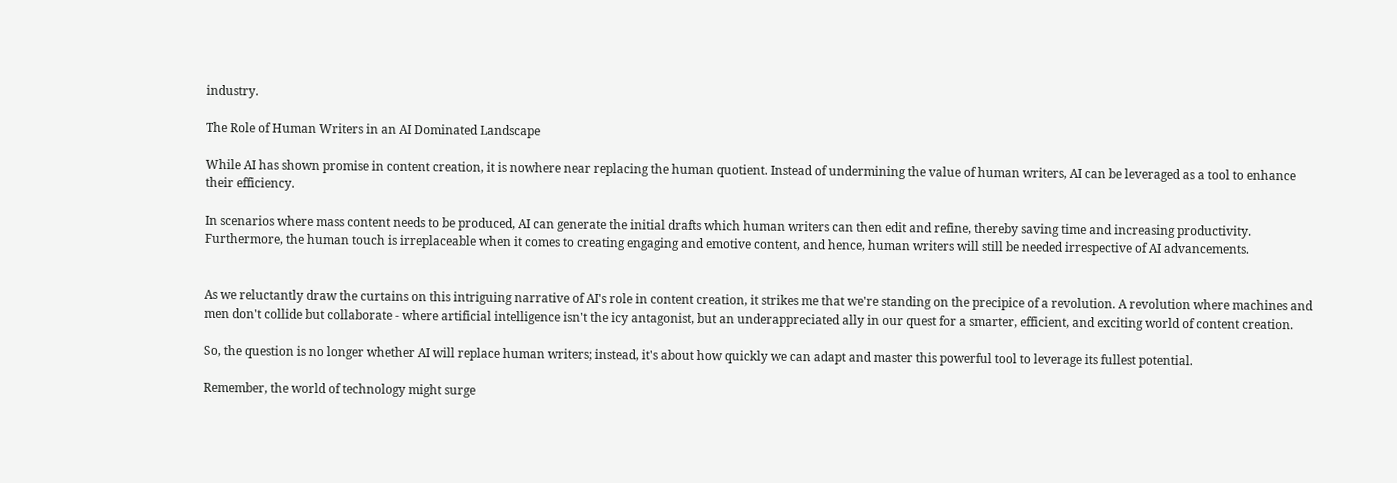industry.

The Role of Human Writers in an AI Dominated Landscape

While AI has shown promise in content creation, it is nowhere near replacing the human quotient. Instead of undermining the value of human writers, AI can be leveraged as a tool to enhance their efficiency.

In scenarios where mass content needs to be produced, AI can generate the initial drafts which human writers can then edit and refine, thereby saving time and increasing productivity. Furthermore, the human touch is irreplaceable when it comes to creating engaging and emotive content, and hence, human writers will still be needed irrespective of AI advancements.


As we reluctantly draw the curtains on this intriguing narrative of AI's role in content creation, it strikes me that we're standing on the precipice of a revolution. A revolution where machines and men don't collide but collaborate - where artificial intelligence isn't the icy antagonist, but an underappreciated ally in our quest for a smarter, efficient, and exciting world of content creation.

So, the question is no longer whether AI will replace human writers; instead, it's about how quickly we can adapt and master this powerful tool to leverage its fullest potential.

Remember, the world of technology might surge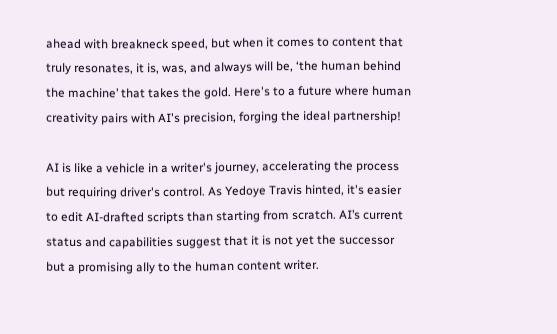ahead with breakneck speed, but when it comes to content that truly resonates, it is, was, and always will be, ‘the human behind the machine’ that takes the gold. Here's to a future where human creativity pairs with AI's precision, forging the ideal partnership!

AI is like a vehicle in a writer's journey, accelerating the process but requiring driver's control. As Yedoye Travis hinted, it's easier to edit AI-drafted scripts than starting from scratch. AI’s current status and capabilities suggest that it is not yet the successor but a promising ally to the human content writer.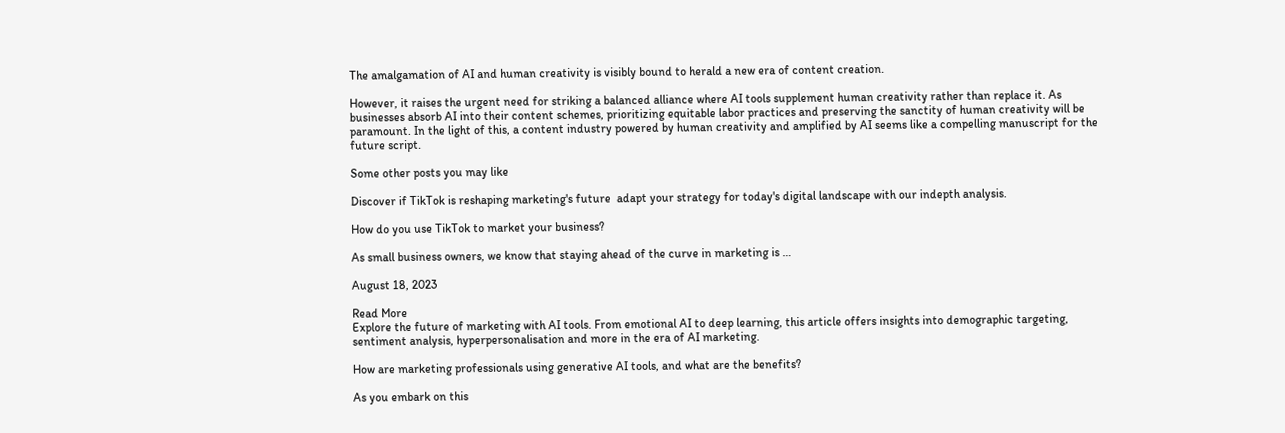The amalgamation of AI and human creativity is visibly bound to herald a new era of content creation.

However, it raises the urgent need for striking a balanced alliance where AI tools supplement human creativity rather than replace it. As businesses absorb AI into their content schemes, prioritizing equitable labor practices and preserving the sanctity of human creativity will be paramount. In the light of this, a content industry powered by human creativity and amplified by AI seems like a compelling manuscript for the future script.

Some other posts you may like

Discover if TikTok is reshaping marketing's future  adapt your strategy for today's digital landscape with our indepth analysis.

How do you use TikTok to market your business?

As small business owners, we know that staying ahead of the curve in marketing is …

August 18, 2023

Read More
Explore the future of marketing with AI tools. From emotional AI to deep learning, this article offers insights into demographic targeting, sentiment analysis, hyperpersonalisation and more in the era of AI marketing.

How are marketing professionals using generative AI tools, and what are the benefits?

As you embark on this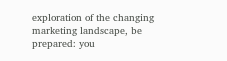exploration of the changing marketing landscape, be prepared: you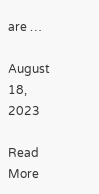are …

August 18, 2023

Read More